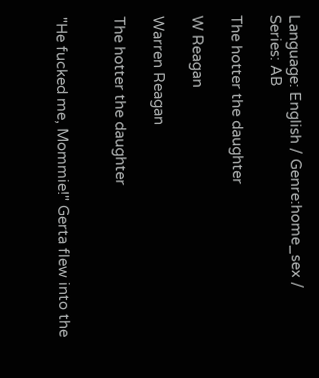Language: English / Genre:home_sex / Series: AB

The hotter the daughter

W Reagan

Warren Reagan

The hotter the daughter


"He fucked me, Mommie!" Gerta flew into the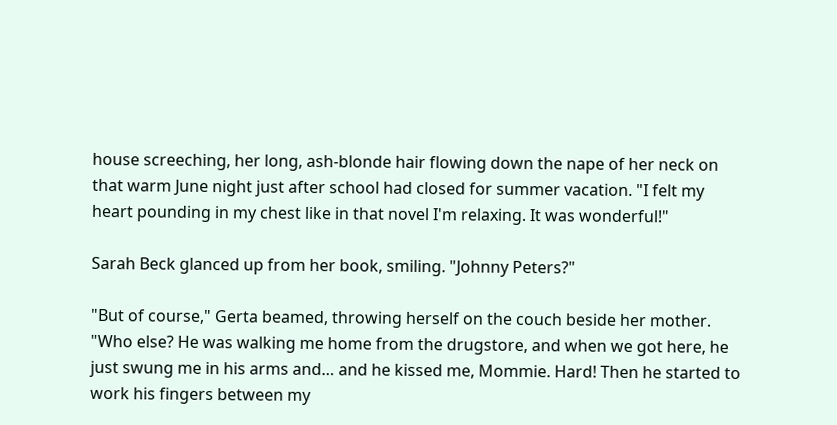house screeching, her long, ash-blonde hair flowing down the nape of her neck on that warm June night just after school had closed for summer vacation. "I felt my heart pounding in my chest like in that novel I'm relaxing. It was wonderful!"

Sarah Beck glanced up from her book, smiling. "Johnny Peters?"

"But of course," Gerta beamed, throwing herself on the couch beside her mother. "Who else? He was walking me home from the drugstore, and when we got here, he just swung me in his arms and… and he kissed me, Mommie. Hard! Then he started to work his fingers between my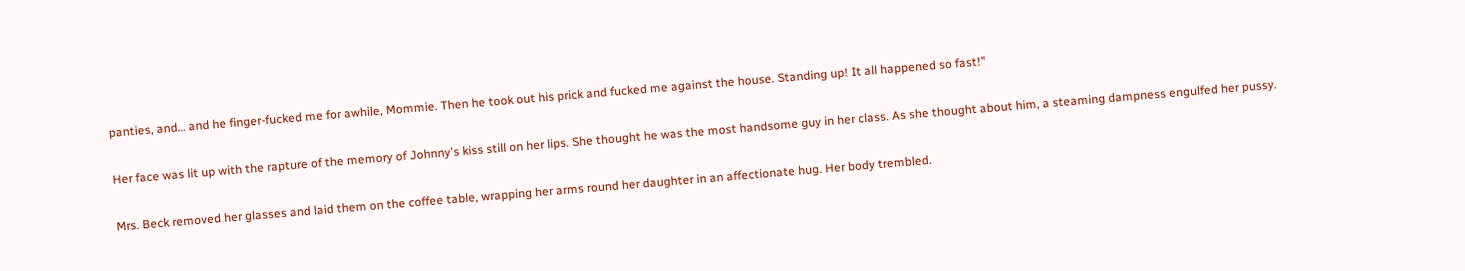panties, and… and he finger-fucked me for awhile, Mommie. Then he took out his prick and fucked me against the house. Standing up! It all happened so fast!"

Her face was lit up with the rapture of the memory of Johnny's kiss still on her lips. She thought he was the most handsome guy in her class. As she thought about him, a steaming dampness engulfed her pussy.

Mrs. Beck removed her glasses and laid them on the coffee table, wrapping her arms round her daughter in an affectionate hug. Her body trembled.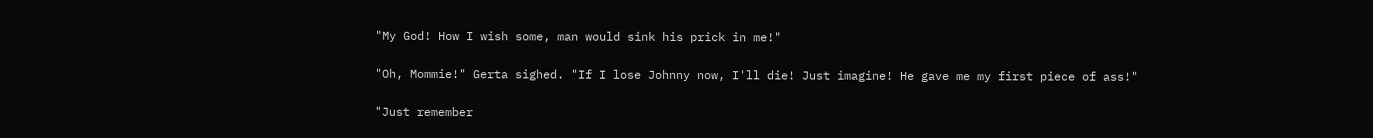"My God! How I wish some, man would sink his prick in me!"

"Oh, Mommie!" Gerta sighed. "If I lose Johnny now, I'll die! Just imagine! He gave me my first piece of ass!"

"Just remember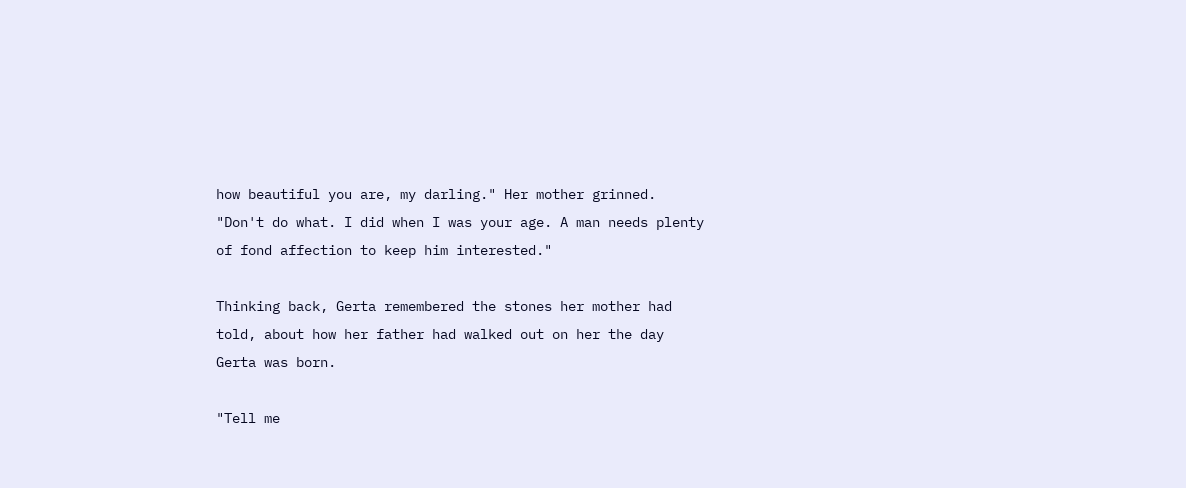how beautiful you are, my darling." Her mother grinned. "Don't do what. I did when I was your age. A man needs plenty of fond affection to keep him interested."

Thinking back, Gerta remembered the stones her mother had told, about how her father had walked out on her the day Gerta was born.

"Tell me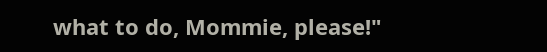what to do, Mommie, please!"